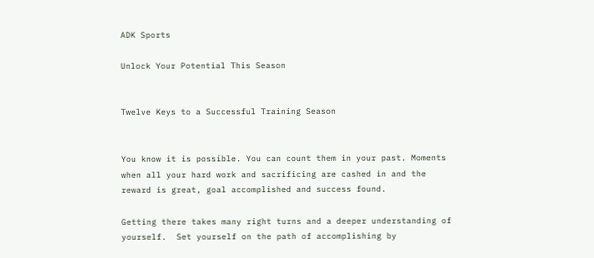ADK Sports

Unlock Your Potential This Season


Twelve Keys to a Successful Training Season


You know it is possible. You can count them in your past. Moments when all your hard work and sacrificing are cashed in and the reward is great, goal accomplished and success found.

Getting there takes many right turns and a deeper understanding of yourself.  Set yourself on the path of accomplishing by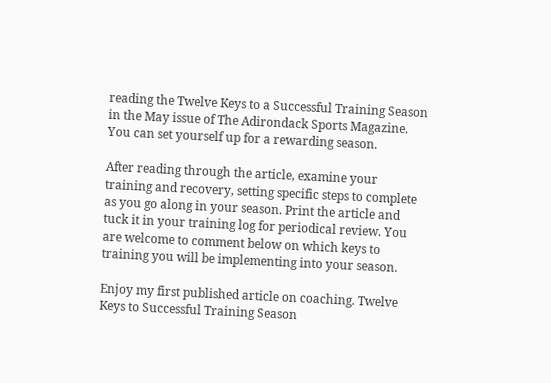reading the Twelve Keys to a Successful Training Season in the May issue of The Adirondack Sports Magazine. You can set yourself up for a rewarding season.

After reading through the article, examine your training and recovery, setting specific steps to complete as you go along in your season. Print the article and tuck it in your training log for periodical review. You are welcome to comment below on which keys to training you will be implementing into your season.

Enjoy my first published article on coaching. Twelve Keys to Successful Training Season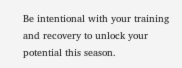Be intentional with your training and recovery to unlock your potential this season.